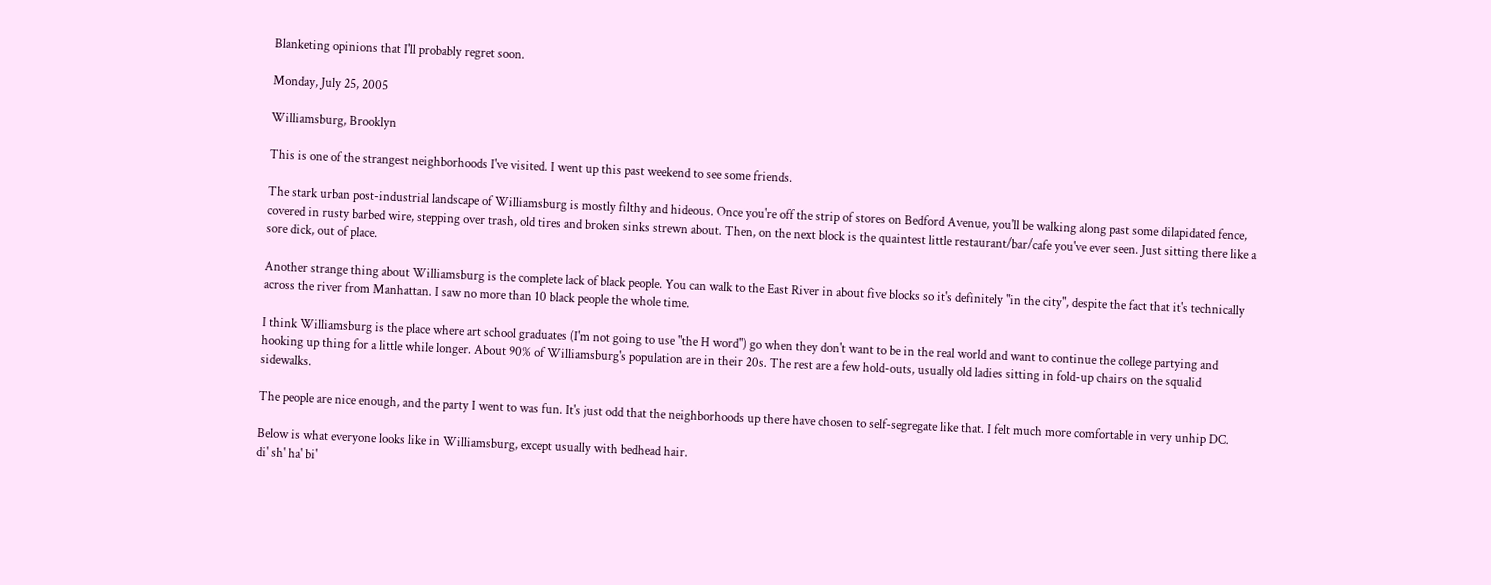Blanketing opinions that I'll probably regret soon.

Monday, July 25, 2005

Williamsburg, Brooklyn

This is one of the strangest neighborhoods I've visited. I went up this past weekend to see some friends.

The stark urban post-industrial landscape of Williamsburg is mostly filthy and hideous. Once you're off the strip of stores on Bedford Avenue, you'll be walking along past some dilapidated fence, covered in rusty barbed wire, stepping over trash, old tires and broken sinks strewn about. Then, on the next block is the quaintest little restaurant/bar/cafe you've ever seen. Just sitting there like a sore dick, out of place.

Another strange thing about Williamsburg is the complete lack of black people. You can walk to the East River in about five blocks so it's definitely "in the city", despite the fact that it's technically across the river from Manhattan. I saw no more than 10 black people the whole time.

I think Williamsburg is the place where art school graduates (I'm not going to use "the H word") go when they don't want to be in the real world and want to continue the college partying and hooking up thing for a little while longer. About 90% of Williamsburg's population are in their 20s. The rest are a few hold-outs, usually old ladies sitting in fold-up chairs on the squalid sidewalks.

The people are nice enough, and the party I went to was fun. It's just odd that the neighborhoods up there have chosen to self-segregate like that. I felt much more comfortable in very unhip DC.

Below is what everyone looks like in Williamsburg, except usually with bedhead hair.
di' sh' ha' bi'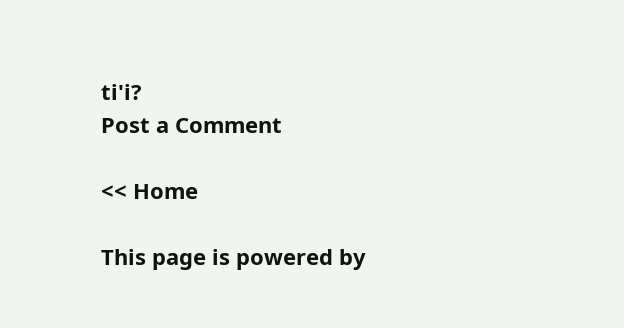ti'i?
Post a Comment

<< Home

This page is powered by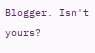Blogger. Isn't yours?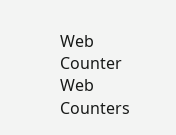Web Counter
Web Counters